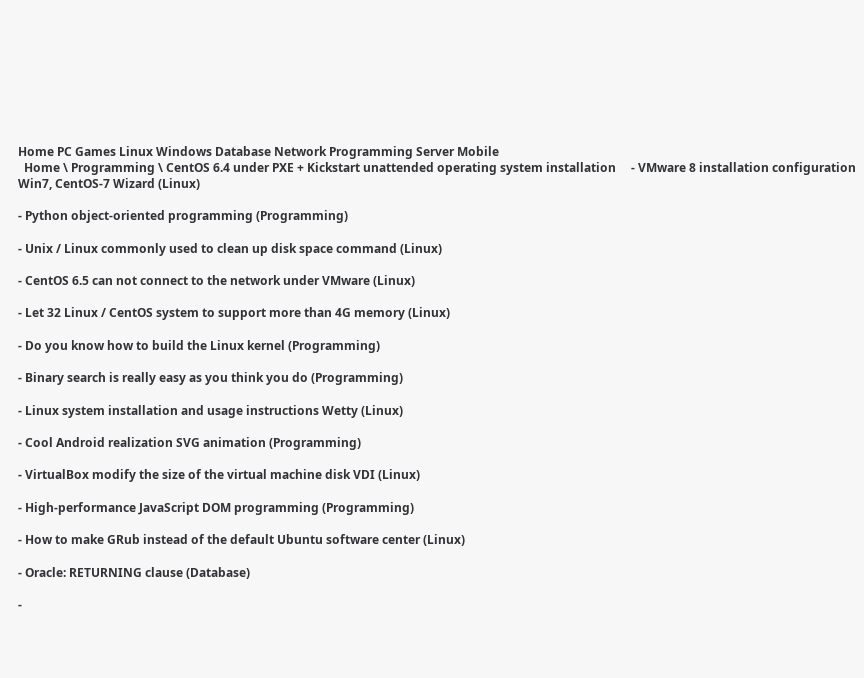Home PC Games Linux Windows Database Network Programming Server Mobile
  Home \ Programming \ CentOS 6.4 under PXE + Kickstart unattended operating system installation     - VMware 8 installation configuration Win7, CentOS-7 Wizard (Linux)

- Python object-oriented programming (Programming)

- Unix / Linux commonly used to clean up disk space command (Linux)

- CentOS 6.5 can not connect to the network under VMware (Linux)

- Let 32 Linux / CentOS system to support more than 4G memory (Linux)

- Do you know how to build the Linux kernel (Programming)

- Binary search is really easy as you think you do (Programming)

- Linux system installation and usage instructions Wetty (Linux)

- Cool Android realization SVG animation (Programming)

- VirtualBox modify the size of the virtual machine disk VDI (Linux)

- High-performance JavaScript DOM programming (Programming)

- How to make GRub instead of the default Ubuntu software center (Linux)

- Oracle: RETURNING clause (Database)

-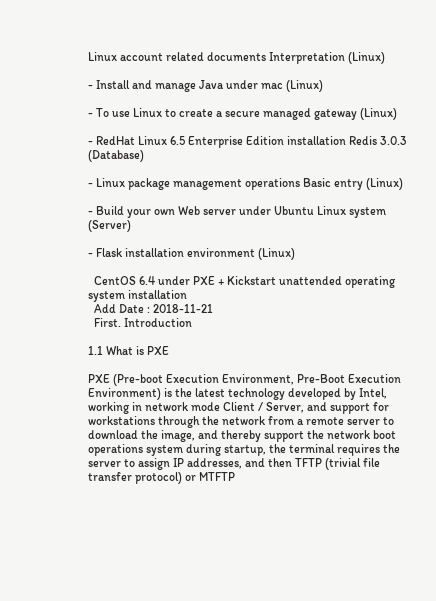Linux account related documents Interpretation (Linux)

- Install and manage Java under mac (Linux)

- To use Linux to create a secure managed gateway (Linux)

- RedHat Linux 6.5 Enterprise Edition installation Redis 3.0.3 (Database)

- Linux package management operations Basic entry (Linux)

- Build your own Web server under Ubuntu Linux system (Server)

- Flask installation environment (Linux)

  CentOS 6.4 under PXE + Kickstart unattended operating system installation
  Add Date : 2018-11-21
  First. Introduction

1.1 What is PXE

PXE (Pre-boot Execution Environment, Pre-Boot Execution Environment) is the latest technology developed by Intel, working in network mode Client / Server, and support for workstations through the network from a remote server to download the image, and thereby support the network boot operations system during startup, the terminal requires the server to assign IP addresses, and then TFTP (trivial file transfer protocol) or MTFTP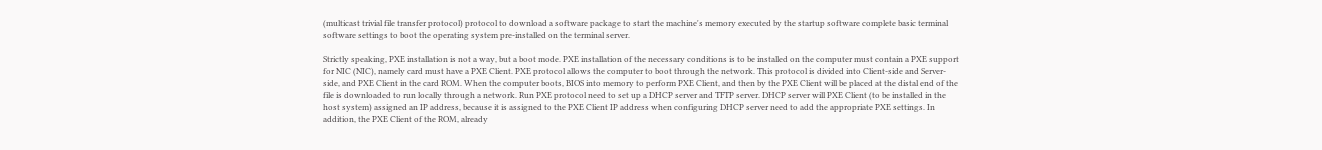(multicast trivial file transfer protocol) protocol to download a software package to start the machine's memory executed by the startup software complete basic terminal software settings to boot the operating system pre-installed on the terminal server.

Strictly speaking, PXE installation is not a way, but a boot mode. PXE installation of the necessary conditions is to be installed on the computer must contain a PXE support for NIC (NIC), namely card must have a PXE Client. PXE protocol allows the computer to boot through the network. This protocol is divided into Client-side and Server-side, and PXE Client in the card ROM. When the computer boots, BIOS into memory to perform PXE Client, and then by the PXE Client will be placed at the distal end of the file is downloaded to run locally through a network. Run PXE protocol need to set up a DHCP server and TFTP server. DHCP server will PXE Client (to be installed in the host system) assigned an IP address, because it is assigned to the PXE Client IP address when configuring DHCP server need to add the appropriate PXE settings. In addition, the PXE Client of the ROM, already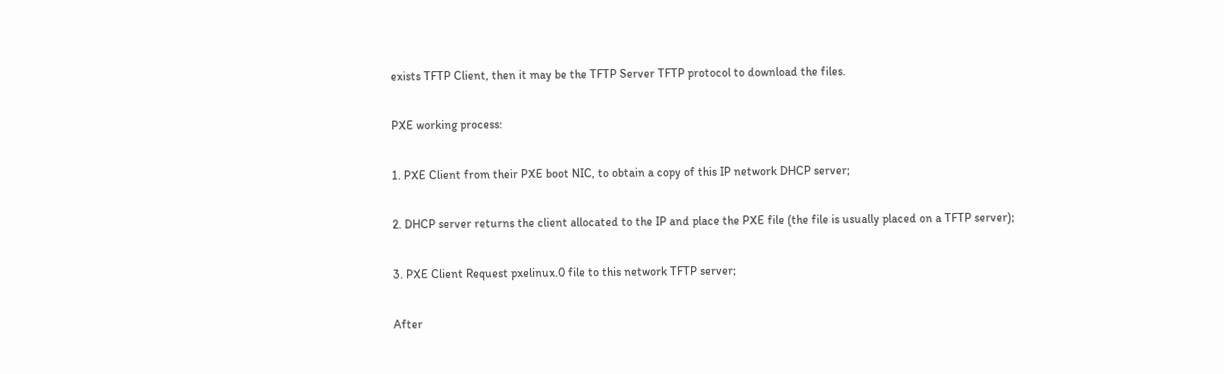exists TFTP Client, then it may be the TFTP Server TFTP protocol to download the files.

PXE working process:

1. PXE Client from their PXE boot NIC, to obtain a copy of this IP network DHCP server;

2. DHCP server returns the client allocated to the IP and place the PXE file (the file is usually placed on a TFTP server);

3. PXE Client Request pxelinux.0 file to this network TFTP server;

After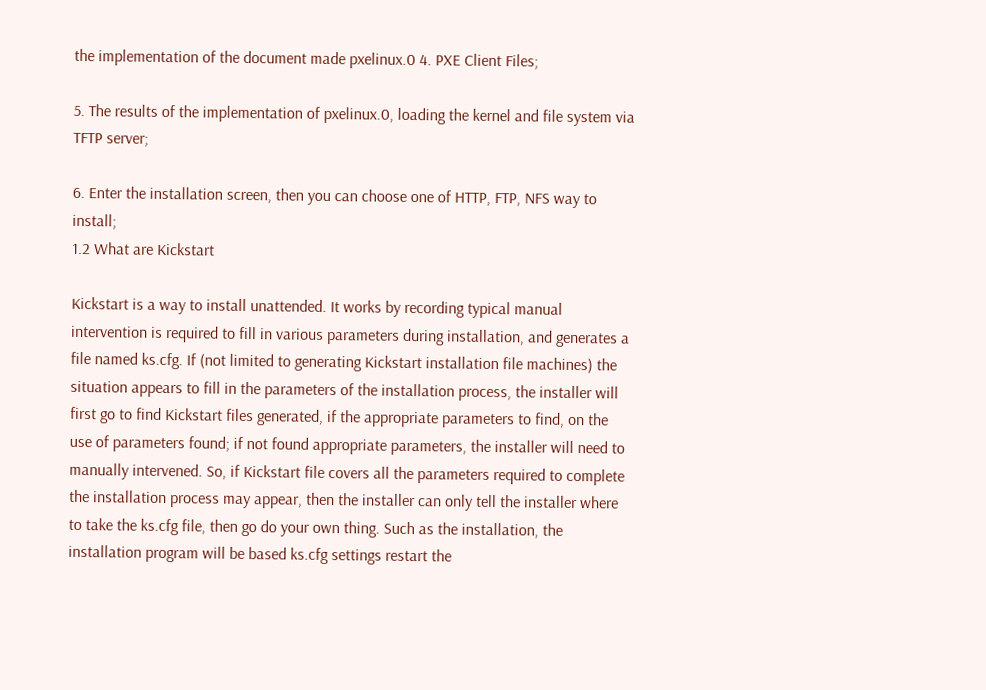the implementation of the document made pxelinux.0 4. PXE Client Files;

5. The results of the implementation of pxelinux.0, loading the kernel and file system via TFTP server;

6. Enter the installation screen, then you can choose one of HTTP, FTP, NFS way to install;
1.2 What are Kickstart

Kickstart is a way to install unattended. It works by recording typical manual intervention is required to fill in various parameters during installation, and generates a file named ks.cfg. If (not limited to generating Kickstart installation file machines) the situation appears to fill in the parameters of the installation process, the installer will first go to find Kickstart files generated, if the appropriate parameters to find, on the use of parameters found; if not found appropriate parameters, the installer will need to manually intervened. So, if Kickstart file covers all the parameters required to complete the installation process may appear, then the installer can only tell the installer where to take the ks.cfg file, then go do your own thing. Such as the installation, the installation program will be based ks.cfg settings restart the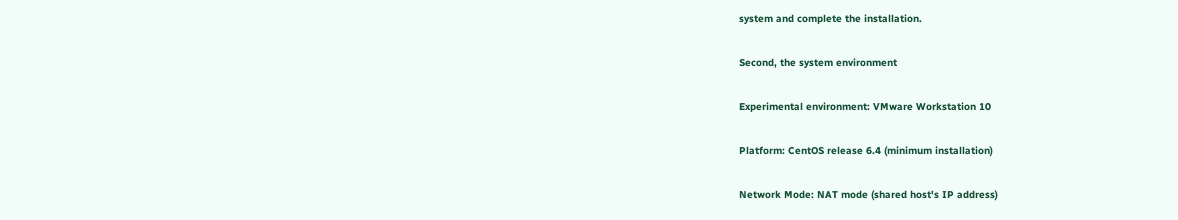system and complete the installation.

Second, the system environment

Experimental environment: VMware Workstation 10

Platform: CentOS release 6.4 (minimum installation)

Network Mode: NAT mode (shared host's IP address)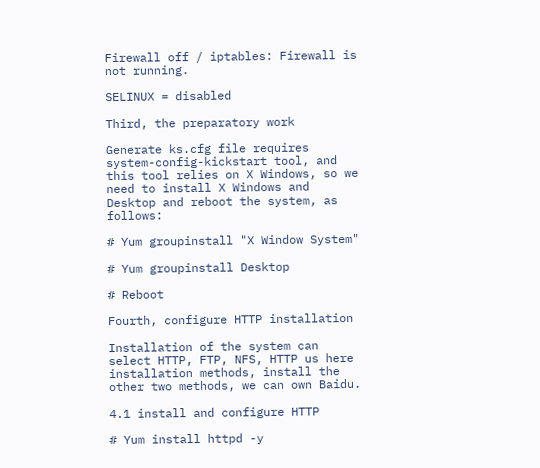Firewall off / iptables: Firewall is not running.

SELINUX = disabled

Third, the preparatory work

Generate ks.cfg file requires system-config-kickstart tool, and this tool relies on X Windows, so we need to install X Windows and Desktop and reboot the system, as follows:

# Yum groupinstall "X Window System"

# Yum groupinstall Desktop

# Reboot

Fourth, configure HTTP installation

Installation of the system can select HTTP, FTP, NFS, HTTP us here installation methods, install the other two methods, we can own Baidu.

4.1 install and configure HTTP

# Yum install httpd -y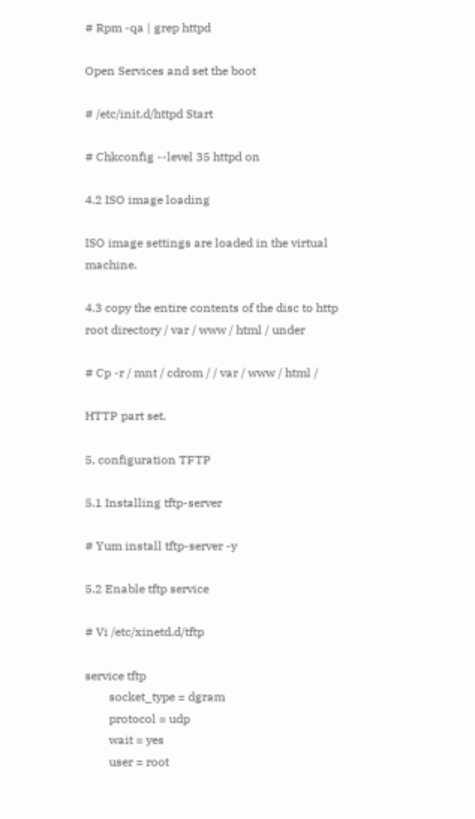# Rpm -qa | grep httpd

Open Services and set the boot

# /etc/init.d/httpd Start

# Chkconfig --level 35 httpd on

4.2 ISO image loading

ISO image settings are loaded in the virtual machine.

4.3 copy the entire contents of the disc to http root directory / var / www / html / under

# Cp -r / mnt / cdrom / / var / www / html /

HTTP part set.

5, configuration TFTP

5.1 Installing tftp-server

# Yum install tftp-server -y

5.2 Enable tftp service

# Vi /etc/xinetd.d/tftp

service tftp
        socket_type = dgram
        protocol = udp
        wait = yes
        user = root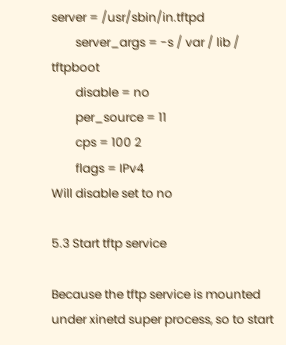server = /usr/sbin/in.tftpd
        server_args = -s / var / lib / tftpboot
        disable = no
        per_source = 11
        cps = 100 2
        flags = IPv4
Will disable set to no

5.3 Start tftp service

Because the tftp service is mounted under xinetd super process, so to start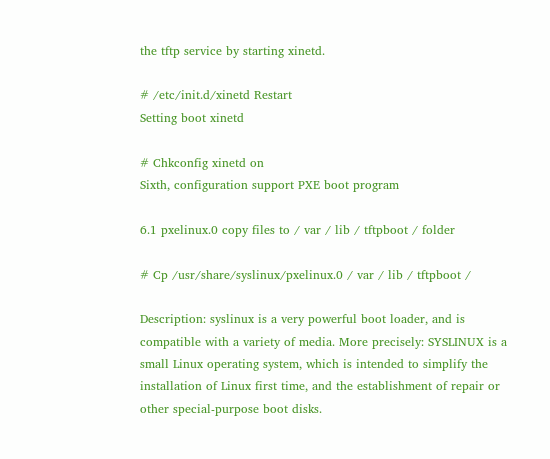the tftp service by starting xinetd.

# /etc/init.d/xinetd Restart
Setting boot xinetd

# Chkconfig xinetd on
Sixth, configuration support PXE boot program

6.1 pxelinux.0 copy files to / var / lib / tftpboot / folder

# Cp /usr/share/syslinux/pxelinux.0 / var / lib / tftpboot /

Description: syslinux is a very powerful boot loader, and is compatible with a variety of media. More precisely: SYSLINUX is a small Linux operating system, which is intended to simplify the installation of Linux first time, and the establishment of repair or other special-purpose boot disks.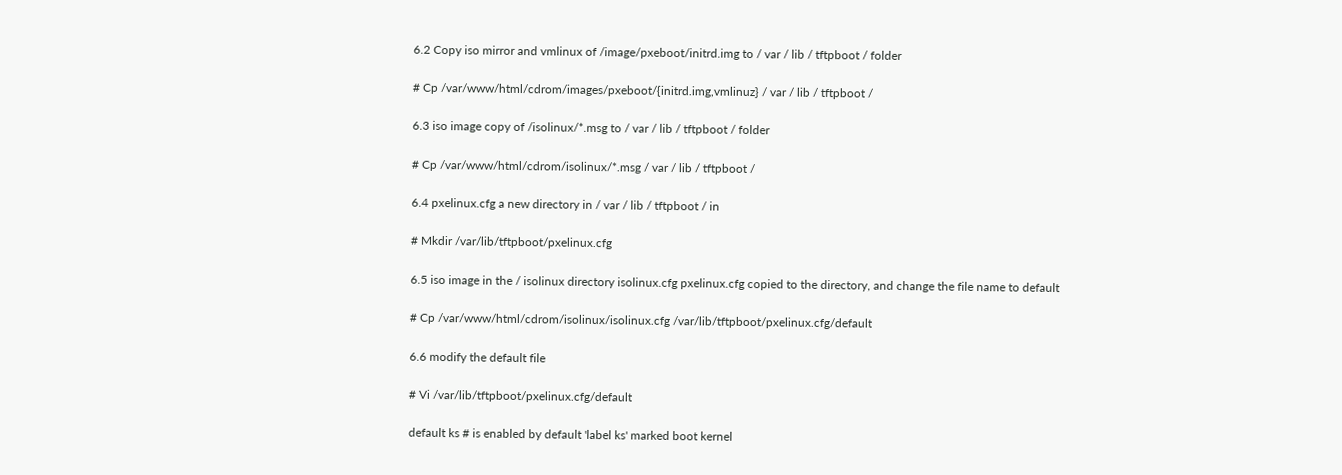6.2 Copy iso mirror and vmlinux of /image/pxeboot/initrd.img to / var / lib / tftpboot / folder

# Cp /var/www/html/cdrom/images/pxeboot/{initrd.img,vmlinuz} / var / lib / tftpboot /

6.3 iso image copy of /isolinux/*.msg to / var / lib / tftpboot / folder

# Cp /var/www/html/cdrom/isolinux/*.msg / var / lib / tftpboot /

6.4 pxelinux.cfg a new directory in / var / lib / tftpboot / in

# Mkdir /var/lib/tftpboot/pxelinux.cfg

6.5 iso image in the / isolinux directory isolinux.cfg pxelinux.cfg copied to the directory, and change the file name to default

# Cp /var/www/html/cdrom/isolinux/isolinux.cfg /var/lib/tftpboot/pxelinux.cfg/default

6.6 modify the default file

# Vi /var/lib/tftpboot/pxelinux.cfg/default

default ks # is enabled by default 'label ks' marked boot kernel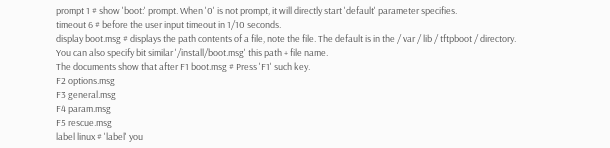prompt 1 # show 'boot:' prompt. When '0' is not prompt, it will directly start 'default' parameter specifies.
timeout 6 # before the user input timeout in 1/10 seconds.
display boot.msg # displays the path contents of a file, note the file. The default is in the / var / lib / tftpboot / directory. You can also specify bit similar '/install/boot.msg' this path + file name.
The documents show that after F1 boot.msg # Press 'F1' such key.
F2 options.msg
F3 general.msg
F4 param.msg
F5 rescue.msg
label linux # 'label' you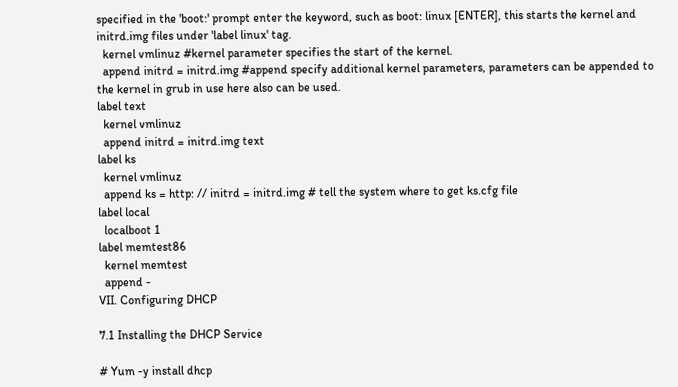specified in the 'boot:' prompt enter the keyword, such as boot: linux [ENTER], this starts the kernel and initrd.img files under 'label linux' tag.
  kernel vmlinuz #kernel parameter specifies the start of the kernel.
  append initrd = initrd.img #append specify additional kernel parameters, parameters can be appended to the kernel in grub in use here also can be used.
label text
  kernel vmlinuz
  append initrd = initrd.img text
label ks
  kernel vmlinuz
  append ks = http: // initrd = initrd.img # tell the system where to get ks.cfg file
label local
  localboot 1
label memtest86
  kernel memtest
  append -
VII. Configuring DHCP

7.1 Installing the DHCP Service

# Yum -y install dhcp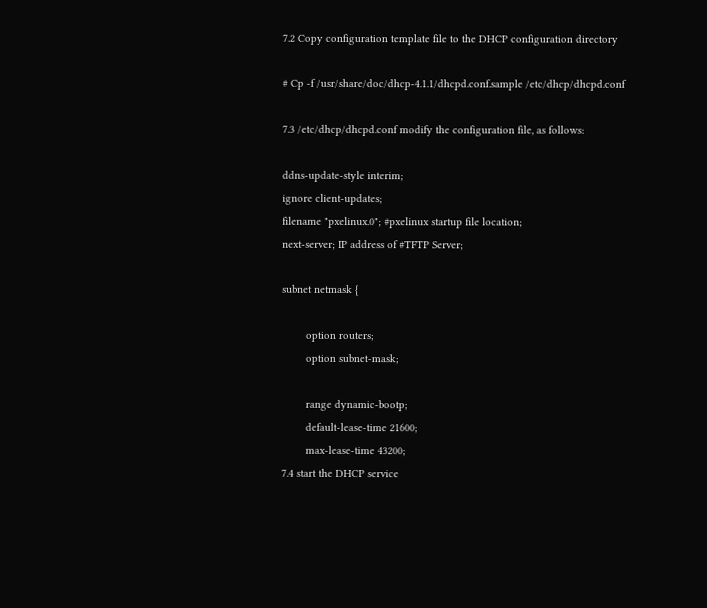7.2 Copy configuration template file to the DHCP configuration directory

# Cp -f /usr/share/doc/dhcp-4.1.1/dhcpd.conf.sample /etc/dhcp/dhcpd.conf

7.3 /etc/dhcp/dhcpd.conf modify the configuration file, as follows:

ddns-update-style interim;
ignore client-updates;
filename "pxelinux.0"; #pxelinux startup file location;
next-server; IP address of #TFTP Server;

subnet netmask {

        option routers;
        option subnet-mask;

        range dynamic-bootp;
        default-lease-time 21600;
        max-lease-time 43200;
7.4 start the DHCP service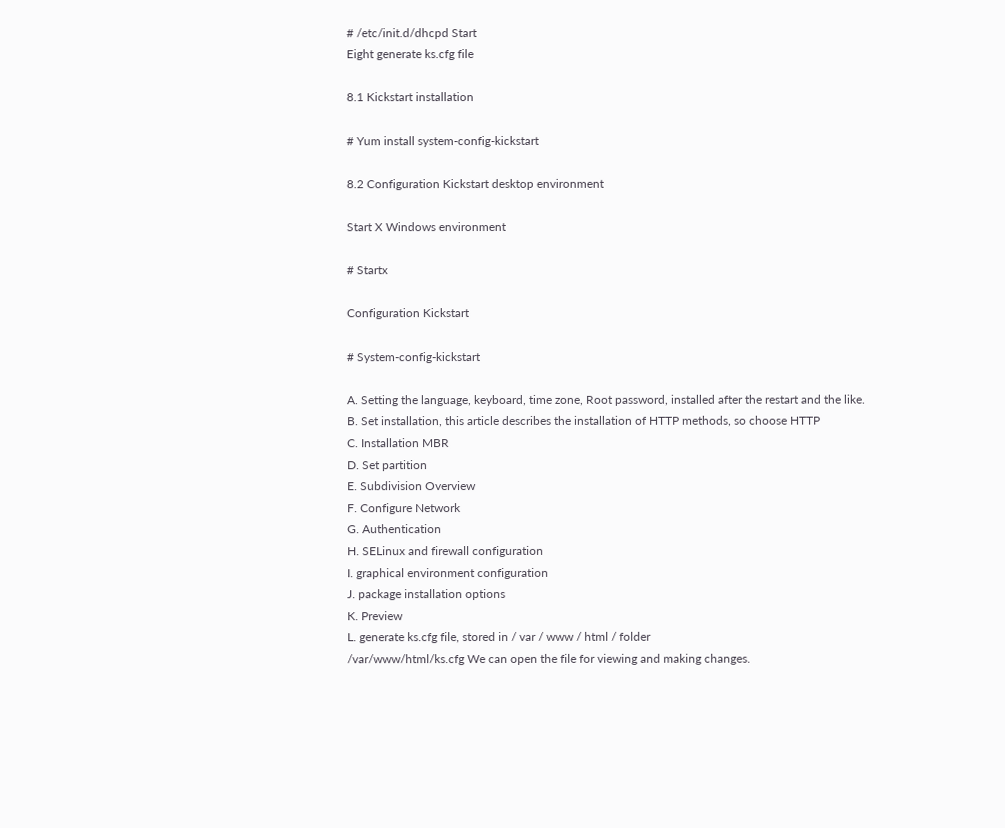# /etc/init.d/dhcpd Start
Eight generate ks.cfg file

8.1 Kickstart installation

# Yum install system-config-kickstart

8.2 Configuration Kickstart desktop environment

Start X Windows environment

# Startx

Configuration Kickstart

# System-config-kickstart

A. Setting the language, keyboard, time zone, Root password, installed after the restart and the like.
B. Set installation, this article describes the installation of HTTP methods, so choose HTTP
C. Installation MBR
D. Set partition
E. Subdivision Overview
F. Configure Network
G. Authentication
H. SELinux and firewall configuration
I. graphical environment configuration
J. package installation options
K. Preview
L. generate ks.cfg file, stored in / var / www / html / folder
/var/www/html/ks.cfg We can open the file for viewing and making changes.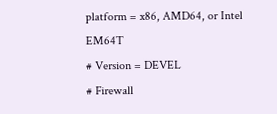platform = x86, AMD64, or Intel EM64T
# Version = DEVEL
# Firewall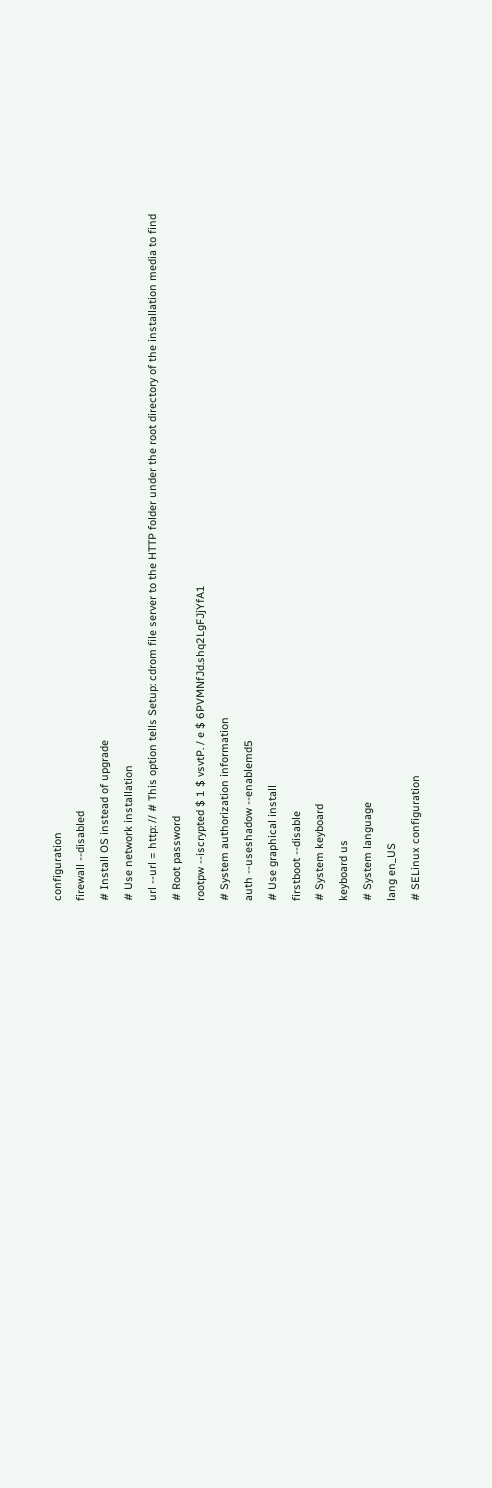configuration
firewall --disabled
# Install OS instead of upgrade
# Use network installation
url --url = http: // # This option tells Setup: cdrom file server to the HTTP folder under the root directory of the installation media to find
# Root password
rootpw --iscrypted $ 1 $ vsvtP. / e $ 6PVMNfJd.shq2LgFJjYfA1
# System authorization information
auth --useshadow --enablemd5
# Use graphical install
firstboot --disable
# System keyboard
keyboard us
# System language
lang en_US
# SELinux configuration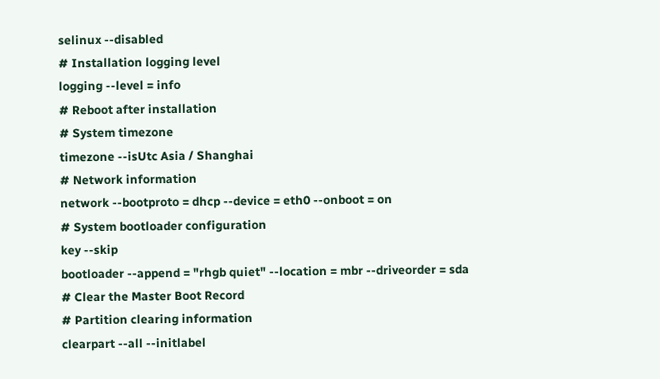selinux --disabled
# Installation logging level
logging --level = info
# Reboot after installation
# System timezone
timezone --isUtc Asia / Shanghai
# Network information
network --bootproto = dhcp --device = eth0 --onboot = on
# System bootloader configuration
key --skip
bootloader --append = "rhgb quiet" --location = mbr --driveorder = sda
# Clear the Master Boot Record
# Partition clearing information
clearpart --all --initlabel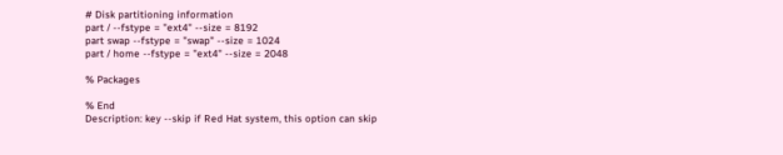# Disk partitioning information
part / --fstype = "ext4" --size = 8192
part swap --fstype = "swap" --size = 1024
part / home --fstype = "ext4" --size = 2048

% Packages

% End
Description: key --skip if Red Hat system, this option can skip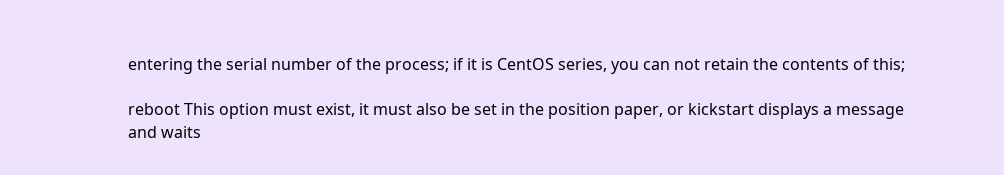entering the serial number of the process; if it is CentOS series, you can not retain the contents of this;

reboot This option must exist, it must also be set in the position paper, or kickstart displays a message and waits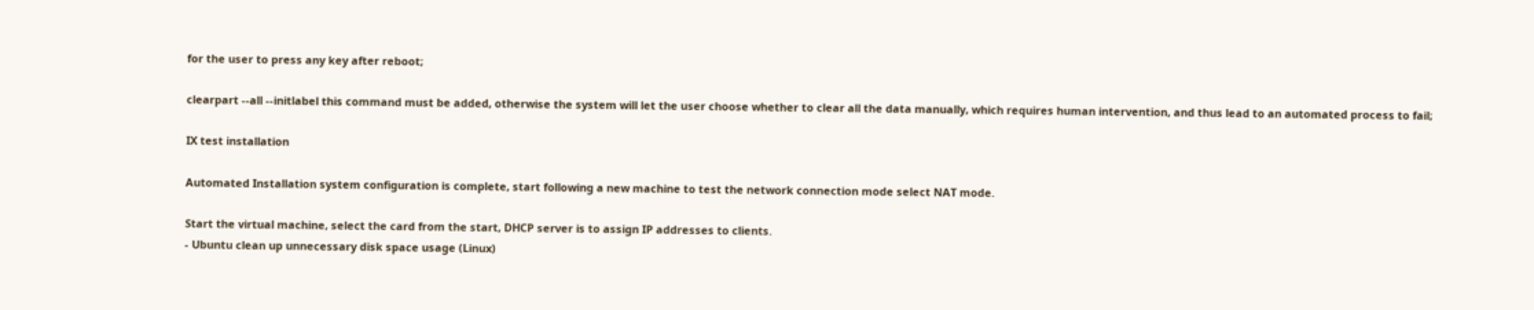for the user to press any key after reboot;

clearpart --all --initlabel this command must be added, otherwise the system will let the user choose whether to clear all the data manually, which requires human intervention, and thus lead to an automated process to fail;

IX test installation

Automated Installation system configuration is complete, start following a new machine to test the network connection mode select NAT mode.

Start the virtual machine, select the card from the start, DHCP server is to assign IP addresses to clients.
- Ubuntu clean up unnecessary disk space usage (Linux)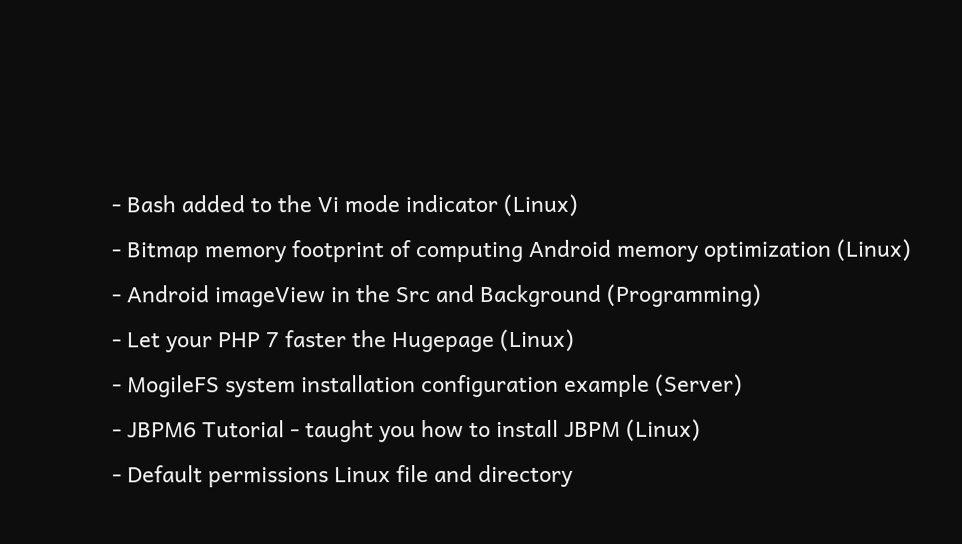- Bash added to the Vi mode indicator (Linux)
- Bitmap memory footprint of computing Android memory optimization (Linux)
- Android imageView in the Src and Background (Programming)
- Let your PHP 7 faster the Hugepage (Linux)
- MogileFS system installation configuration example (Server)
- JBPM6 Tutorial - taught you how to install JBPM (Linux)
- Default permissions Linux file and directory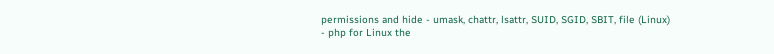permissions and hide - umask, chattr, lsattr, SUID, SGID, SBIT, file (Linux)
- php for Linux the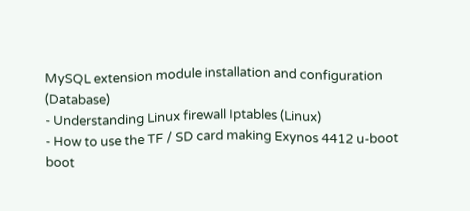MySQL extension module installation and configuration (Database)
- Understanding Linux firewall Iptables (Linux)
- How to use the TF / SD card making Exynos 4412 u-boot boot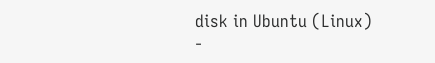disk in Ubuntu (Linux)
-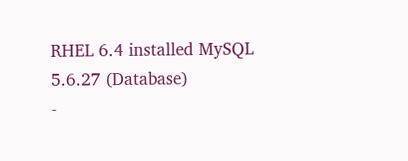RHEL 6.4 installed MySQL 5.6.27 (Database)
-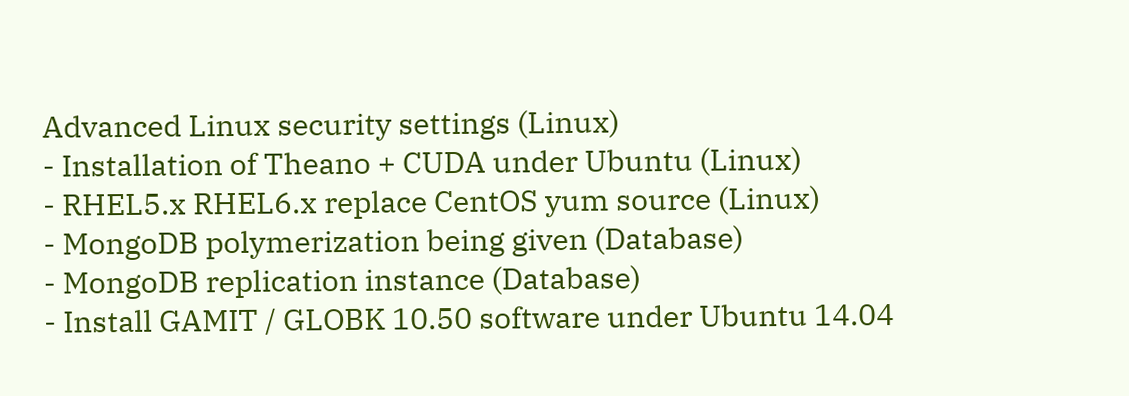Advanced Linux security settings (Linux)
- Installation of Theano + CUDA under Ubuntu (Linux)
- RHEL5.x RHEL6.x replace CentOS yum source (Linux)
- MongoDB polymerization being given (Database)
- MongoDB replication instance (Database)
- Install GAMIT / GLOBK 10.50 software under Ubuntu 14.04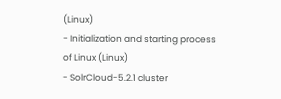(Linux)
- Initialization and starting process of Linux (Linux)
- SolrCloud-5.2.1 cluster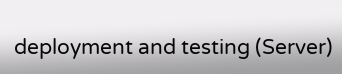deployment and testing (Server)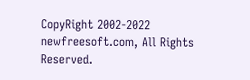CopyRight 2002-2022 newfreesoft.com, All Rights Reserved.